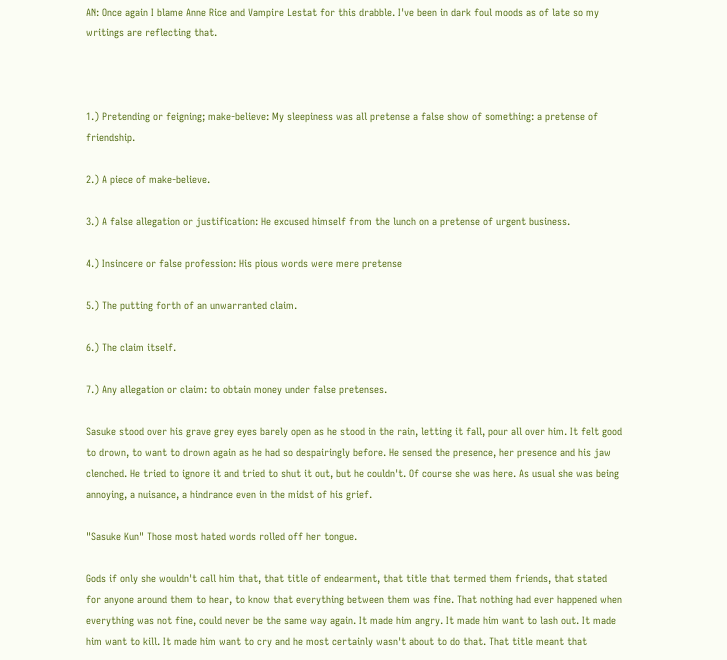AN: Once again I blame Anne Rice and Vampire Lestat for this drabble. I've been in dark foul moods as of late so my writings are reflecting that.



1.) Pretending or feigning; make-believe: My sleepiness was all pretense a false show of something: a pretense of friendship.

2.) A piece of make-believe.

3.) A false allegation or justification: He excused himself from the lunch on a pretense of urgent business.

4.) Insincere or false profession: His pious words were mere pretense

5.) The putting forth of an unwarranted claim.

6.) The claim itself.

7.) Any allegation or claim: to obtain money under false pretenses.

Sasuke stood over his grave grey eyes barely open as he stood in the rain, letting it fall, pour all over him. It felt good to drown, to want to drown again as he had so despairingly before. He sensed the presence, her presence and his jaw clenched. He tried to ignore it and tried to shut it out, but he couldn't. Of course she was here. As usual she was being annoying, a nuisance, a hindrance even in the midst of his grief.

"Sasuke Kun" Those most hated words rolled off her tongue.

Gods if only she wouldn't call him that, that title of endearment, that title that termed them friends, that stated for anyone around them to hear, to know that everything between them was fine. That nothing had ever happened when everything was not fine, could never be the same way again. It made him angry. It made him want to lash out. It made him want to kill. It made him want to cry and he most certainly wasn't about to do that. That title meant that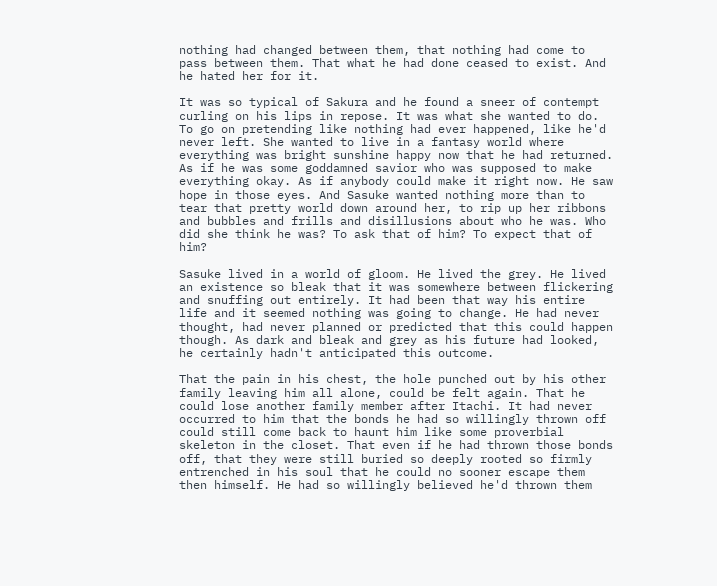nothing had changed between them, that nothing had come to pass between them. That what he had done ceased to exist. And he hated her for it.

It was so typical of Sakura and he found a sneer of contempt curling on his lips in repose. It was what she wanted to do. To go on pretending like nothing had ever happened, like he'd never left. She wanted to live in a fantasy world where everything was bright sunshine happy now that he had returned. As if he was some goddamned savior who was supposed to make everything okay. As if anybody could make it right now. He saw hope in those eyes. And Sasuke wanted nothing more than to tear that pretty world down around her, to rip up her ribbons and bubbles and frills and disillusions about who he was. Who did she think he was? To ask that of him? To expect that of him?

Sasuke lived in a world of gloom. He lived the grey. He lived an existence so bleak that it was somewhere between flickering and snuffing out entirely. It had been that way his entire life and it seemed nothing was going to change. He had never thought, had never planned or predicted that this could happen though. As dark and bleak and grey as his future had looked, he certainly hadn't anticipated this outcome.

That the pain in his chest, the hole punched out by his other family leaving him all alone, could be felt again. That he could lose another family member after Itachi. It had never occurred to him that the bonds he had so willingly thrown off could still come back to haunt him like some proverbial skeleton in the closet. That even if he had thrown those bonds off, that they were still buried so deeply rooted so firmly entrenched in his soul that he could no sooner escape them then himself. He had so willingly believed he'd thrown them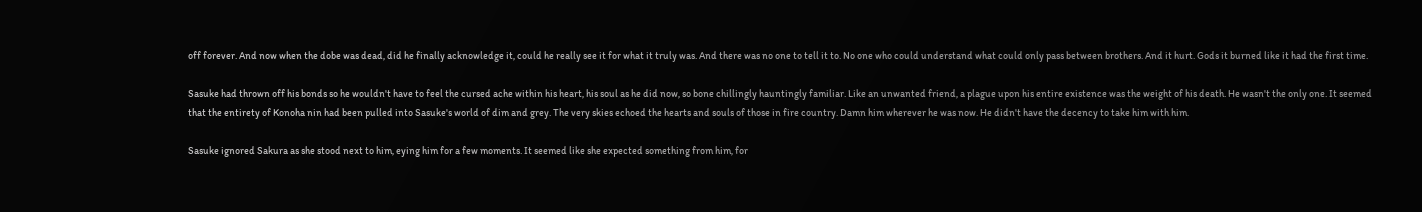off forever. And now when the dobe was dead, did he finally acknowledge it, could he really see it for what it truly was. And there was no one to tell it to. No one who could understand what could only pass between brothers. And it hurt. Gods it burned like it had the first time.

Sasuke had thrown off his bonds so he wouldn't have to feel the cursed ache within his heart, his soul as he did now, so bone chillingly hauntingly familiar. Like an unwanted friend, a plague upon his entire existence was the weight of his death. He wasn't the only one. It seemed that the entirety of Konoha nin had been pulled into Sasuke's world of dim and grey. The very skies echoed the hearts and souls of those in fire country. Damn him wherever he was now. He didn't have the decency to take him with him.

Sasuke ignored Sakura as she stood next to him, eying him for a few moments. It seemed like she expected something from him, for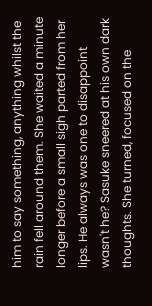him to say something, anything whilst the rain fell around them. She waited a minute longer before a small sigh parted from her lips. He always was one to disappoint wasn't he? Sasuke sneered at his own dark thoughts. She turned, focused on the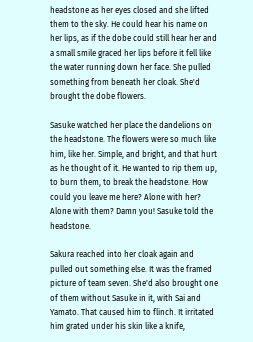headstone as her eyes closed and she lifted them to the sky. He could hear his name on her lips, as if the dobe could still hear her and a small smile graced her lips before it fell like the water running down her face. She pulled something from beneath her cloak. She'd brought the dobe flowers.

Sasuke watched her place the dandelions on the headstone. The flowers were so much like him, like her. Simple, and bright, and that hurt as he thought of it. He wanted to rip them up, to burn them, to break the headstone. How could you leave me here? Alone with her? Alone with them? Damn you! Sasuke told the headstone.

Sakura reached into her cloak again and pulled out something else. It was the framed picture of team seven. She'd also brought one of them without Sasuke in it, with Sai and Yamato. That caused him to flinch. It irritated him grated under his skin like a knife,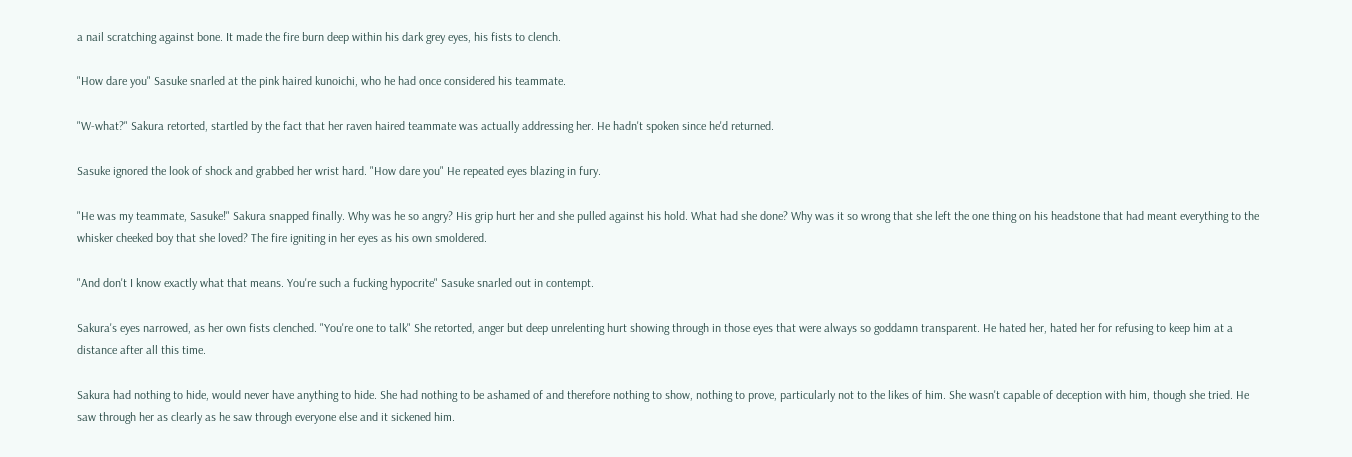a nail scratching against bone. It made the fire burn deep within his dark grey eyes, his fists to clench.

"How dare you" Sasuke snarled at the pink haired kunoichi, who he had once considered his teammate.

"W-what?" Sakura retorted, startled by the fact that her raven haired teammate was actually addressing her. He hadn't spoken since he'd returned.

Sasuke ignored the look of shock and grabbed her wrist hard. "How dare you" He repeated eyes blazing in fury.

"He was my teammate, Sasuke!" Sakura snapped finally. Why was he so angry? His grip hurt her and she pulled against his hold. What had she done? Why was it so wrong that she left the one thing on his headstone that had meant everything to the whisker cheeked boy that she loved? The fire igniting in her eyes as his own smoldered.

"And don't I know exactly what that means. You're such a fucking hypocrite" Sasuke snarled out in contempt.

Sakura's eyes narrowed, as her own fists clenched. "You're one to talk" She retorted, anger but deep unrelenting hurt showing through in those eyes that were always so goddamn transparent. He hated her, hated her for refusing to keep him at a distance after all this time.

Sakura had nothing to hide, would never have anything to hide. She had nothing to be ashamed of and therefore nothing to show, nothing to prove, particularly not to the likes of him. She wasn't capable of deception with him, though she tried. He saw through her as clearly as he saw through everyone else and it sickened him.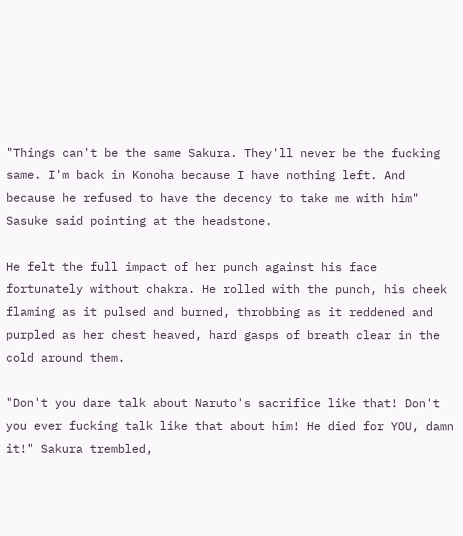"Things can't be the same Sakura. They'll never be the fucking same. I'm back in Konoha because I have nothing left. And because he refused to have the decency to take me with him" Sasuke said pointing at the headstone.

He felt the full impact of her punch against his face fortunately without chakra. He rolled with the punch, his cheek flaming as it pulsed and burned, throbbing as it reddened and purpled as her chest heaved, hard gasps of breath clear in the cold around them.

"Don't you dare talk about Naruto's sacrifice like that! Don't you ever fucking talk like that about him! He died for YOU, damn it!" Sakura trembled,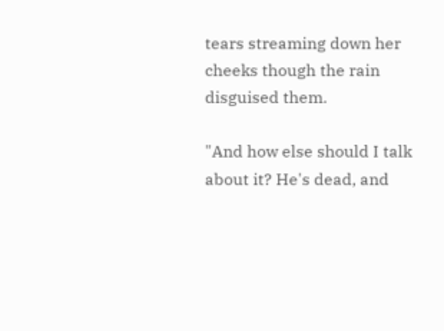tears streaming down her cheeks though the rain disguised them.

"And how else should I talk about it? He's dead, and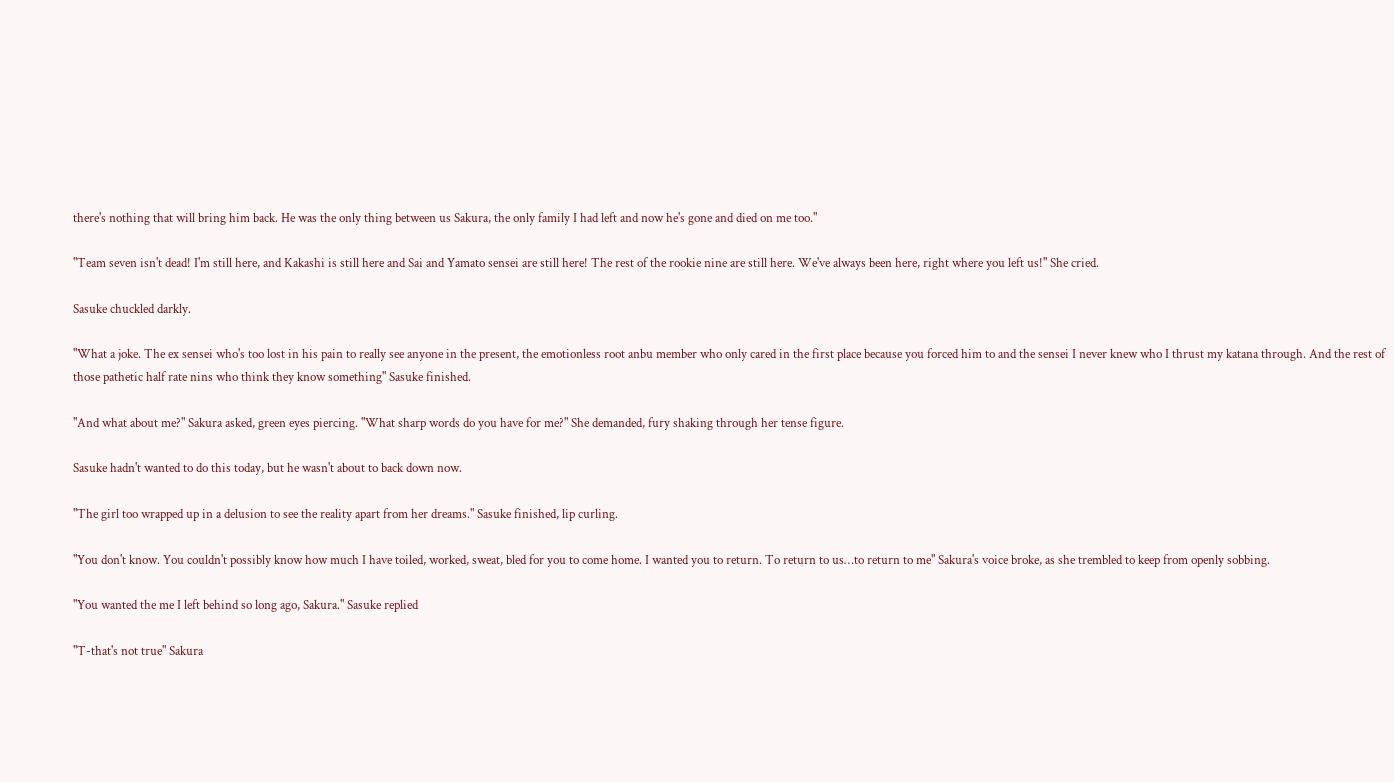there's nothing that will bring him back. He was the only thing between us Sakura, the only family I had left and now he's gone and died on me too."

"Team seven isn't dead! I'm still here, and Kakashi is still here and Sai and Yamato sensei are still here! The rest of the rookie nine are still here. We've always been here, right where you left us!" She cried.

Sasuke chuckled darkly.

"What a joke. The ex sensei who's too lost in his pain to really see anyone in the present, the emotionless root anbu member who only cared in the first place because you forced him to and the sensei I never knew who I thrust my katana through. And the rest of those pathetic half rate nins who think they know something" Sasuke finished.

"And what about me?" Sakura asked, green eyes piercing. "What sharp words do you have for me?" She demanded, fury shaking through her tense figure.

Sasuke hadn't wanted to do this today, but he wasn't about to back down now.

"The girl too wrapped up in a delusion to see the reality apart from her dreams." Sasuke finished, lip curling.

"You don't know. You couldn't possibly know how much I have toiled, worked, sweat, bled for you to come home. I wanted you to return. To return to us…to return to me" Sakura's voice broke, as she trembled to keep from openly sobbing.

"You wanted the me I left behind so long ago, Sakura." Sasuke replied

"T-that's not true" Sakura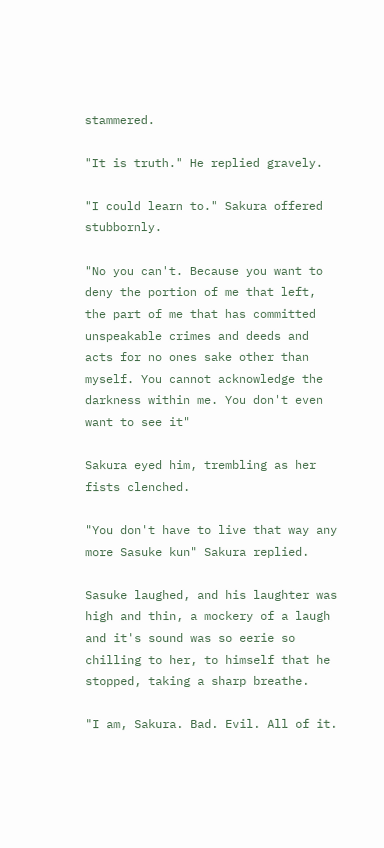stammered.

"It is truth." He replied gravely.

"I could learn to." Sakura offered stubbornly.

"No you can't. Because you want to deny the portion of me that left, the part of me that has committed unspeakable crimes and deeds and acts for no ones sake other than myself. You cannot acknowledge the darkness within me. You don't even want to see it"

Sakura eyed him, trembling as her fists clenched.

"You don't have to live that way any more Sasuke kun" Sakura replied.

Sasuke laughed, and his laughter was high and thin, a mockery of a laugh and it's sound was so eerie so chilling to her, to himself that he stopped, taking a sharp breathe.

"I am, Sakura. Bad. Evil. All of it.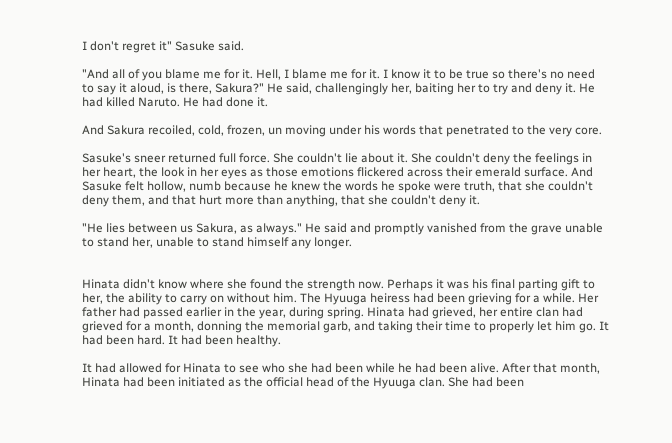I don't regret it" Sasuke said.

"And all of you blame me for it. Hell, I blame me for it. I know it to be true so there's no need to say it aloud, is there, Sakura?" He said, challengingly her, baiting her to try and deny it. He had killed Naruto. He had done it.

And Sakura recoiled, cold, frozen, un moving under his words that penetrated to the very core.

Sasuke's sneer returned full force. She couldn't lie about it. She couldn't deny the feelings in her heart, the look in her eyes as those emotions flickered across their emerald surface. And Sasuke felt hollow, numb because he knew the words he spoke were truth, that she couldn't deny them, and that hurt more than anything, that she couldn't deny it.

"He lies between us Sakura, as always." He said and promptly vanished from the grave unable to stand her, unable to stand himself any longer.


Hinata didn't know where she found the strength now. Perhaps it was his final parting gift to her, the ability to carry on without him. The Hyuuga heiress had been grieving for a while. Her father had passed earlier in the year, during spring. Hinata had grieved, her entire clan had grieved for a month, donning the memorial garb, and taking their time to properly let him go. It had been hard. It had been healthy.

It had allowed for Hinata to see who she had been while he had been alive. After that month, Hinata had been initiated as the official head of the Hyuuga clan. She had been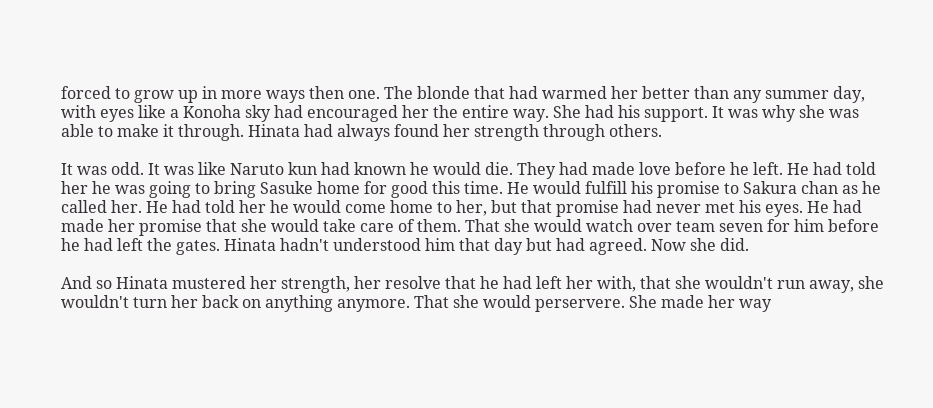forced to grow up in more ways then one. The blonde that had warmed her better than any summer day, with eyes like a Konoha sky had encouraged her the entire way. She had his support. It was why she was able to make it through. Hinata had always found her strength through others.

It was odd. It was like Naruto kun had known he would die. They had made love before he left. He had told her he was going to bring Sasuke home for good this time. He would fulfill his promise to Sakura chan as he called her. He had told her he would come home to her, but that promise had never met his eyes. He had made her promise that she would take care of them. That she would watch over team seven for him before he had left the gates. Hinata hadn't understood him that day but had agreed. Now she did.

And so Hinata mustered her strength, her resolve that he had left her with, that she wouldn't run away, she wouldn't turn her back on anything anymore. That she would perservere. She made her way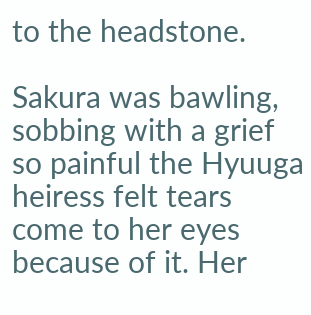to the headstone.

Sakura was bawling, sobbing with a grief so painful the Hyuuga heiress felt tears come to her eyes because of it. Her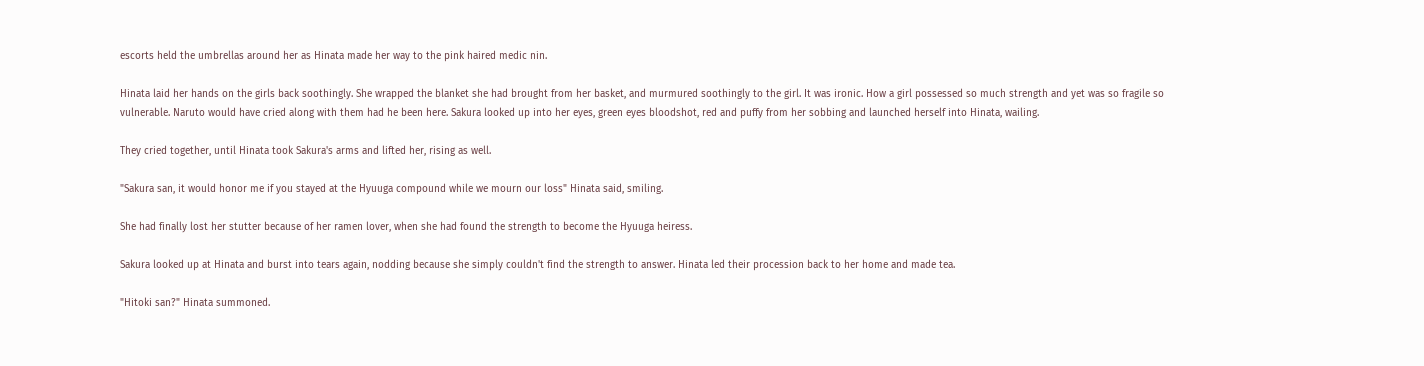escorts held the umbrellas around her as Hinata made her way to the pink haired medic nin.

Hinata laid her hands on the girls back soothingly. She wrapped the blanket she had brought from her basket, and murmured soothingly to the girl. It was ironic. How a girl possessed so much strength and yet was so fragile so vulnerable. Naruto would have cried along with them had he been here. Sakura looked up into her eyes, green eyes bloodshot, red and puffy from her sobbing and launched herself into Hinata, wailing.

They cried together, until Hinata took Sakura's arms and lifted her, rising as well.

"Sakura san, it would honor me if you stayed at the Hyuuga compound while we mourn our loss" Hinata said, smiling.

She had finally lost her stutter because of her ramen lover, when she had found the strength to become the Hyuuga heiress.

Sakura looked up at Hinata and burst into tears again, nodding because she simply couldn't find the strength to answer. Hinata led their procession back to her home and made tea.

"Hitoki san?" Hinata summoned.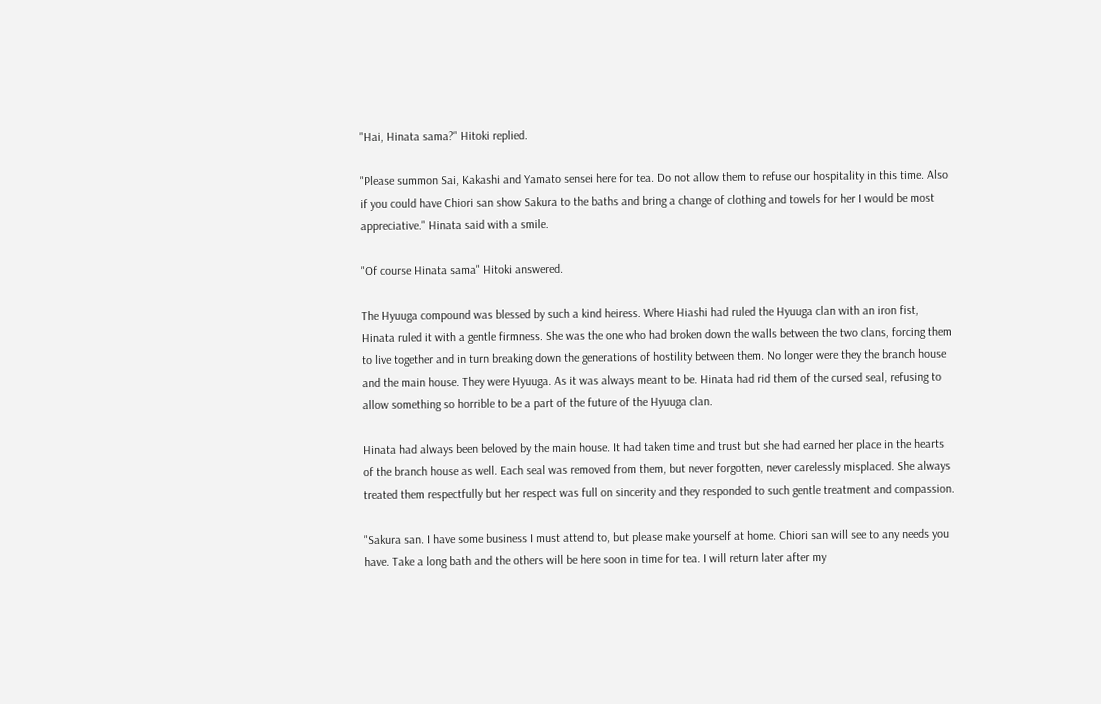"Hai, Hinata sama?" Hitoki replied.

"Please summon Sai, Kakashi and Yamato sensei here for tea. Do not allow them to refuse our hospitality in this time. Also if you could have Chiori san show Sakura to the baths and bring a change of clothing and towels for her I would be most appreciative." Hinata said with a smile.

"Of course Hinata sama" Hitoki answered.

The Hyuuga compound was blessed by such a kind heiress. Where Hiashi had ruled the Hyuuga clan with an iron fist, Hinata ruled it with a gentle firmness. She was the one who had broken down the walls between the two clans, forcing them to live together and in turn breaking down the generations of hostility between them. No longer were they the branch house and the main house. They were Hyuuga. As it was always meant to be. Hinata had rid them of the cursed seal, refusing to allow something so horrible to be a part of the future of the Hyuuga clan.

Hinata had always been beloved by the main house. It had taken time and trust but she had earned her place in the hearts of the branch house as well. Each seal was removed from them, but never forgotten, never carelessly misplaced. She always treated them respectfully but her respect was full on sincerity and they responded to such gentle treatment and compassion.

"Sakura san. I have some business I must attend to, but please make yourself at home. Chiori san will see to any needs you have. Take a long bath and the others will be here soon in time for tea. I will return later after my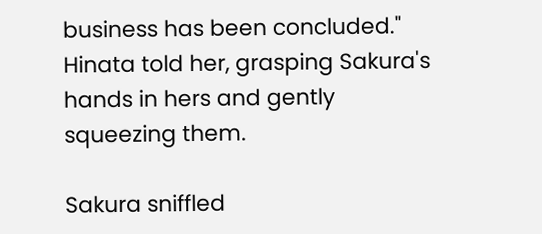business has been concluded." Hinata told her, grasping Sakura's hands in hers and gently squeezing them.

Sakura sniffled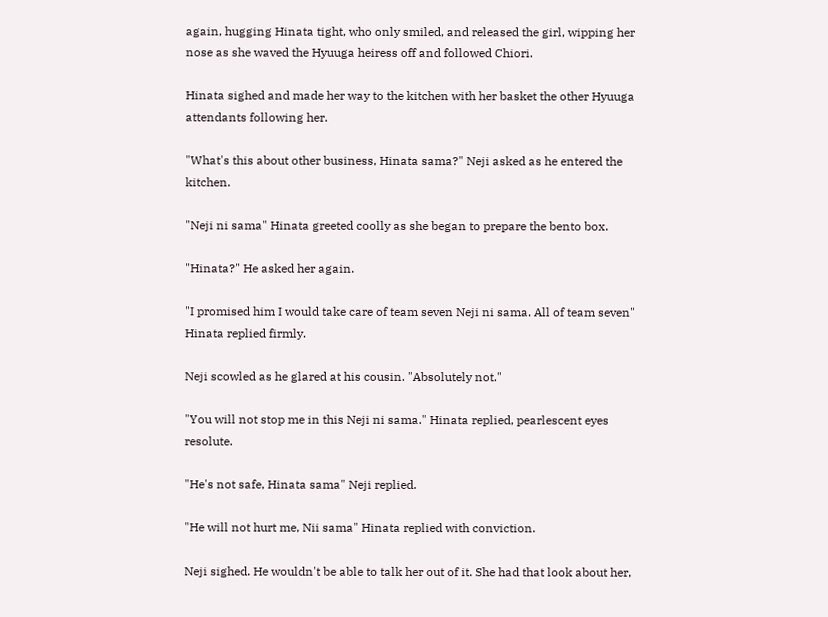again, hugging Hinata tight, who only smiled, and released the girl, wipping her nose as she waved the Hyuuga heiress off and followed Chiori.

Hinata sighed and made her way to the kitchen with her basket the other Hyuuga attendants following her.

"What's this about other business, Hinata sama?" Neji asked as he entered the kitchen.

"Neji ni sama" Hinata greeted coolly as she began to prepare the bento box.

"Hinata?" He asked her again.

"I promised him I would take care of team seven Neji ni sama. All of team seven" Hinata replied firmly.

Neji scowled as he glared at his cousin. "Absolutely not."

"You will not stop me in this Neji ni sama." Hinata replied, pearlescent eyes resolute.

"He's not safe, Hinata sama" Neji replied.

"He will not hurt me, Nii sama" Hinata replied with conviction.

Neji sighed. He wouldn't be able to talk her out of it. She had that look about her,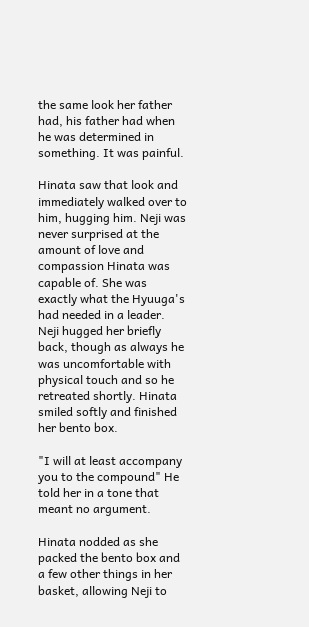the same look her father had, his father had when he was determined in something. It was painful.

Hinata saw that look and immediately walked over to him, hugging him. Neji was never surprised at the amount of love and compassion Hinata was capable of. She was exactly what the Hyuuga's had needed in a leader. Neji hugged her briefly back, though as always he was uncomfortable with physical touch and so he retreated shortly. Hinata smiled softly and finished her bento box.

"I will at least accompany you to the compound" He told her in a tone that meant no argument.

Hinata nodded as she packed the bento box and a few other things in her basket, allowing Neji to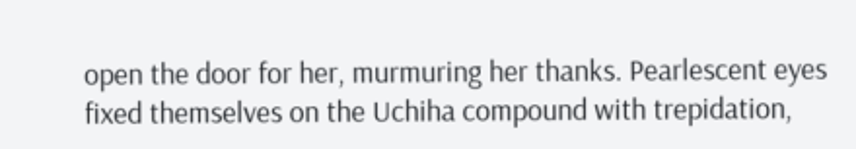open the door for her, murmuring her thanks. Pearlescent eyes fixed themselves on the Uchiha compound with trepidation,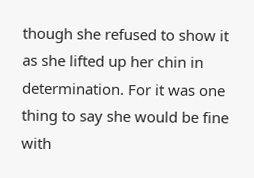though she refused to show it as she lifted up her chin in determination. For it was one thing to say she would be fine with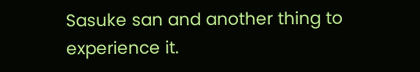Sasuke san and another thing to experience it.